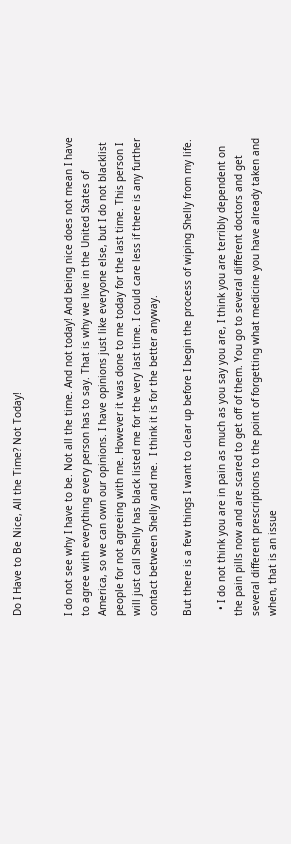Do I Have to Be Nice, All the Time? Not Today!


I do not see why I have to be. Not all the time. And not today! And being nice does not mean I have to agree with everything every person has to say. That is why we live in the United States of America, so we can own our opinions. I have opinions just like everyone else, but I do not blacklist people for not agreeing with me. However it was done to me today for the last time. This person I will just call Shelly has black listed me for the very last time. I could care less if there is any further contact between Shelly and me.  I think it is for the better anyway.

But there is a few things I want to clear up before I begin the process of wiping Shelly from my life.

  • I do not think you are in pain as much as you say you are, I think you are terribly dependent on the pain pills now and are scared to get off of them. You go to several different doctors and get several different prescriptions to the point of forgetting what medicine you have already taken and when, that is an issue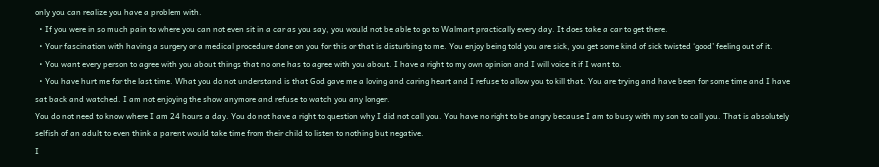only you can realize you have a problem with.
  • If you were in so much pain to where you can not even sit in a car as you say, you would not be able to go to Walmart practically every day. It does take a car to get there.
  • Your fascination with having a surgery or a medical procedure done on you for this or that is disturbing to me. You enjoy being told you are sick, you get some kind of sick twisted ‘good’ feeling out of it.
  • You want every person to agree with you about things that no one has to agree with you about. I have a right to my own opinion and I will voice it if I want to.
  • You have hurt me for the last time. What you do not understand is that God gave me a loving and caring heart and I refuse to allow you to kill that. You are trying and have been for some time and I have sat back and watched. I am not enjoying the show anymore and refuse to watch you any longer.
You do not need to know where I am 24 hours a day. You do not have a right to question why I did not call you. You have no right to be angry because I am to busy with my son to call you. That is absolutely selfish of an adult to even think a parent would take time from their child to listen to nothing but negative.
I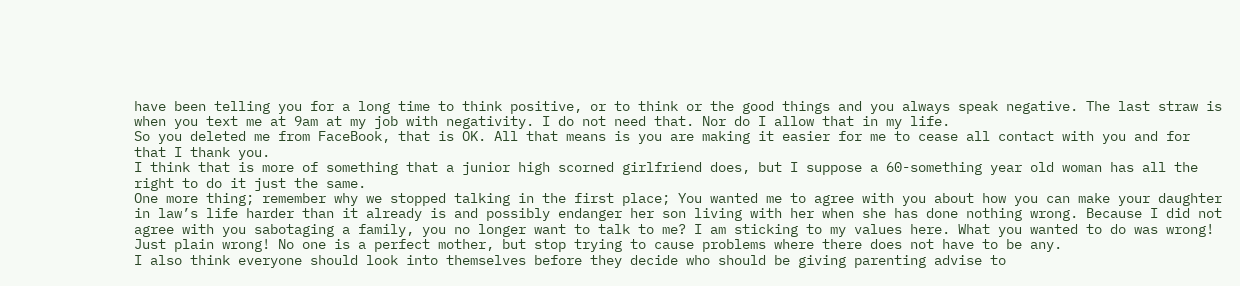have been telling you for a long time to think positive, or to think or the good things and you always speak negative. The last straw is when you text me at 9am at my job with negativity. I do not need that. Nor do I allow that in my life.
So you deleted me from FaceBook, that is OK. All that means is you are making it easier for me to cease all contact with you and for that I thank you.
I think that is more of something that a junior high scorned girlfriend does, but I suppose a 60-something year old woman has all the right to do it just the same.
One more thing; remember why we stopped talking in the first place; You wanted me to agree with you about how you can make your daughter in law’s life harder than it already is and possibly endanger her son living with her when she has done nothing wrong. Because I did not agree with you sabotaging a family, you no longer want to talk to me? I am sticking to my values here. What you wanted to do was wrong! Just plain wrong! No one is a perfect mother, but stop trying to cause problems where there does not have to be any.
I also think everyone should look into themselves before they decide who should be giving parenting advise to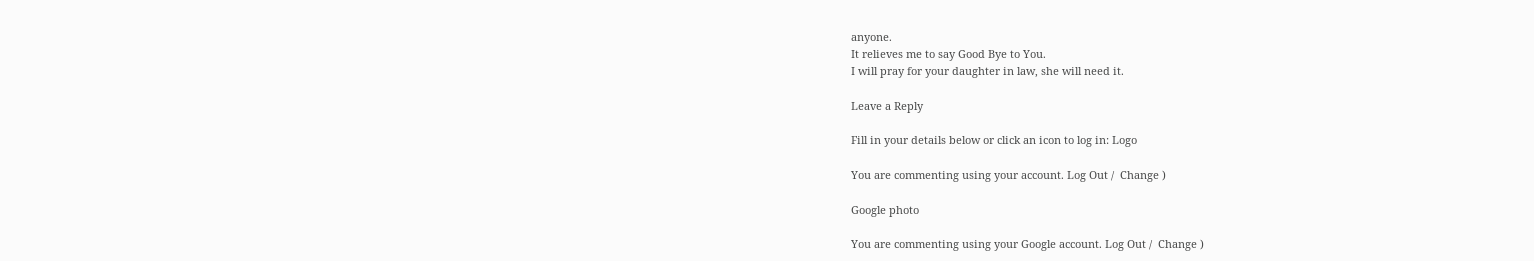anyone.
It relieves me to say Good Bye to You.
I will pray for your daughter in law, she will need it.

Leave a Reply

Fill in your details below or click an icon to log in: Logo

You are commenting using your account. Log Out /  Change )

Google photo

You are commenting using your Google account. Log Out /  Change )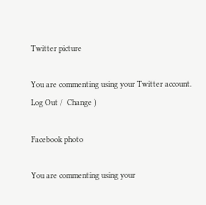Twitter picture

You are commenting using your Twitter account. Log Out /  Change )

Facebook photo

You are commenting using your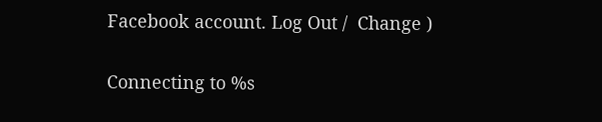Facebook account. Log Out /  Change )

Connecting to %s